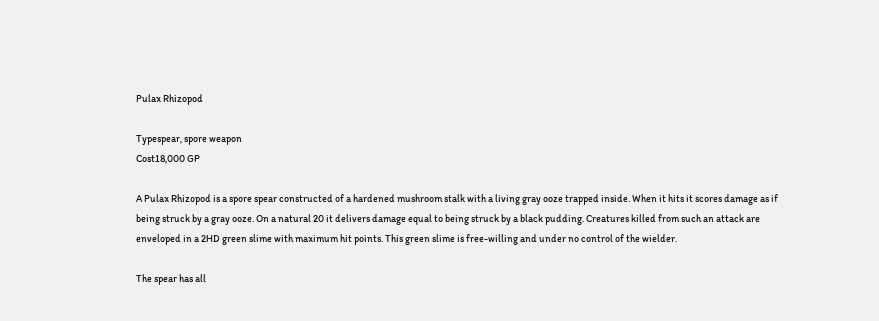Pulax Rhizopod

Typespear, spore weapon
Cost18,000 GP

A Pulax Rhizopod is a spore spear constructed of a hardened mushroom stalk with a living gray ooze trapped inside. When it hits it scores damage as if being struck by a gray ooze. On a natural 20 it delivers damage equal to being struck by a black pudding. Creatures killed from such an attack are enveloped in a 2HD green slime with maximum hit points. This green slime is free-willing and under no control of the wielder.

The spear has all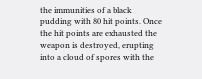the immunities of a black pudding with 80 hit points. Once the hit points are exhausted the weapon is destroyed, erupting into a cloud of spores with the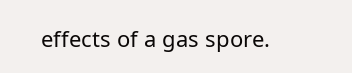effects of a gas spore.